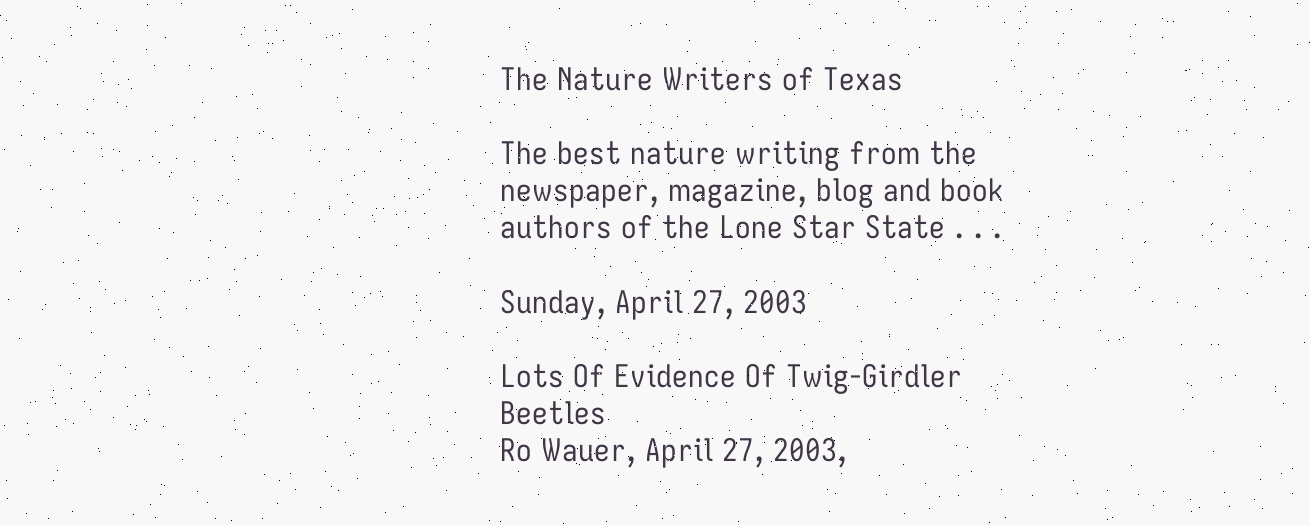The Nature Writers of Texas

The best nature writing from the newspaper, magazine, blog and book authors of the Lone Star State . . .

Sunday, April 27, 2003

Lots Of Evidence Of Twig-Girdler Beetles
Ro Wauer, April 27, 2003,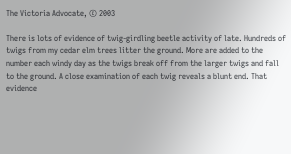The Victoria Advocate, © 2003

There is lots of evidence of twig-girdling beetle activity of late. Hundreds of twigs from my cedar elm trees litter the ground. More are added to the number each windy day as the twigs break off from the larger twigs and fall to the ground. A close examination of each twig reveals a blunt end. That evidence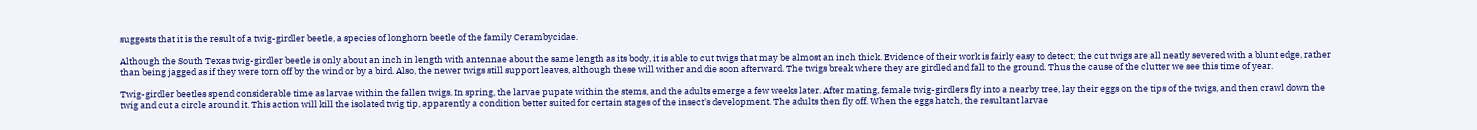suggests that it is the result of a twig-girdler beetle, a species of longhorn beetle of the family Cerambycidae.

Although the South Texas twig-girdler beetle is only about an inch in length with antennae about the same length as its body, it is able to cut twigs that may be almost an inch thick. Evidence of their work is fairly easy to detect; the cut twigs are all neatly severed with a blunt edge, rather than being jagged as if they were torn off by the wind or by a bird. Also, the newer twigs still support leaves, although these will wither and die soon afterward. The twigs break where they are girdled and fall to the ground. Thus the cause of the clutter we see this time of year.

Twig-girdler beetles spend considerable time as larvae within the fallen twigs. In spring, the larvae pupate within the stems, and the adults emerge a few weeks later. After mating, female twig-girdlers fly into a nearby tree, lay their eggs on the tips of the twigs, and then crawl down the twig and cut a circle around it. This action will kill the isolated twig tip, apparently a condition better suited for certain stages of the insect's development. The adults then fly off. When the eggs hatch, the resultant larvae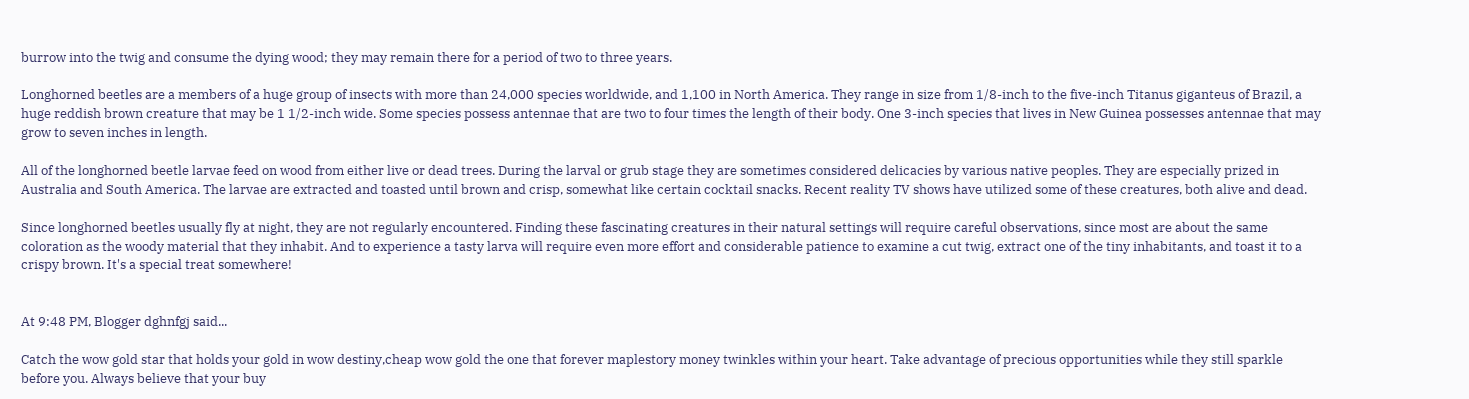burrow into the twig and consume the dying wood; they may remain there for a period of two to three years.

Longhorned beetles are a members of a huge group of insects with more than 24,000 species worldwide, and 1,100 in North America. They range in size from 1/8-inch to the five-inch Titanus giganteus of Brazil, a huge reddish brown creature that may be 1 1/2-inch wide. Some species possess antennae that are two to four times the length of their body. One 3-inch species that lives in New Guinea possesses antennae that may grow to seven inches in length.

All of the longhorned beetle larvae feed on wood from either live or dead trees. During the larval or grub stage they are sometimes considered delicacies by various native peoples. They are especially prized in Australia and South America. The larvae are extracted and toasted until brown and crisp, somewhat like certain cocktail snacks. Recent reality TV shows have utilized some of these creatures, both alive and dead.

Since longhorned beetles usually fly at night, they are not regularly encountered. Finding these fascinating creatures in their natural settings will require careful observations, since most are about the same coloration as the woody material that they inhabit. And to experience a tasty larva will require even more effort and considerable patience to examine a cut twig, extract one of the tiny inhabitants, and toast it to a crispy brown. It's a special treat somewhere!


At 9:48 PM, Blogger dghnfgj said...

Catch the wow gold star that holds your gold in wow destiny,cheap wow gold the one that forever maplestory money twinkles within your heart. Take advantage of precious opportunities while they still sparkle before you. Always believe that your buy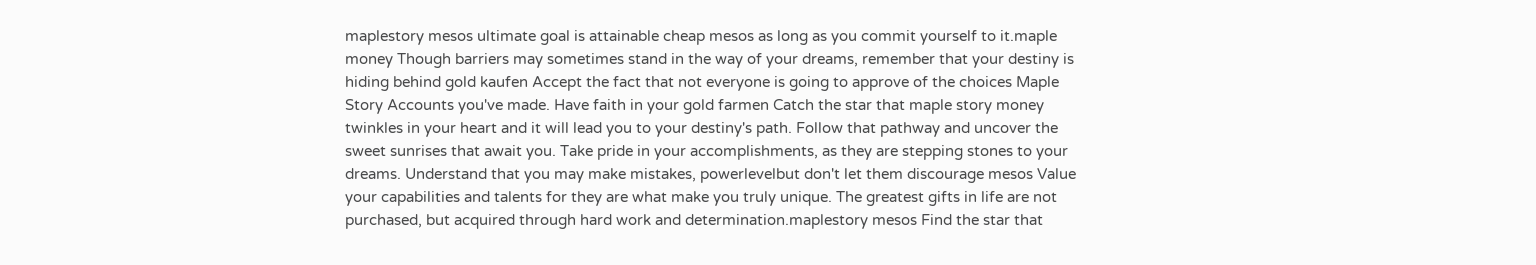maplestory mesos ultimate goal is attainable cheap mesos as long as you commit yourself to it.maple money Though barriers may sometimes stand in the way of your dreams, remember that your destiny is hiding behind gold kaufen Accept the fact that not everyone is going to approve of the choices Maple Story Accounts you've made. Have faith in your gold farmen Catch the star that maple story money twinkles in your heart and it will lead you to your destiny's path. Follow that pathway and uncover the sweet sunrises that await you. Take pride in your accomplishments, as they are stepping stones to your dreams. Understand that you may make mistakes, powerlevelbut don't let them discourage mesos Value your capabilities and talents for they are what make you truly unique. The greatest gifts in life are not purchased, but acquired through hard work and determination.maplestory mesos Find the star that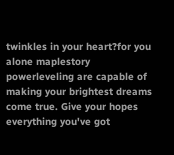twinkles in your heart?for you alone maplestory powerleveling are capable of making your brightest dreams come true. Give your hopes everything you've got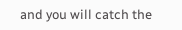and you will catch the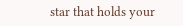star that holds your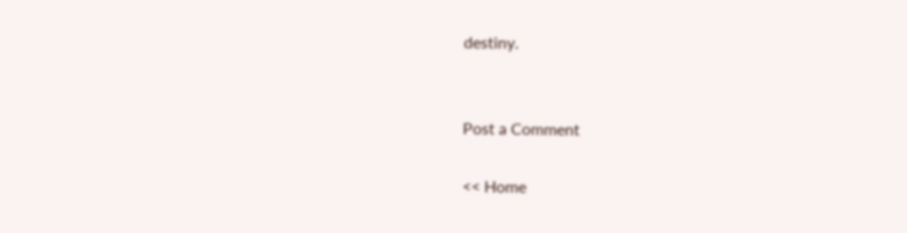destiny.


Post a Comment

<< Home